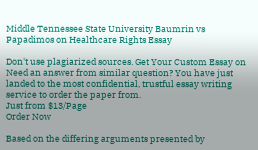Middle Tennessee State University Baumrin vs Papadimos on Healthcare Rights Essay

Don't use plagiarized sources. Get Your Custom Essay on
Need an answer from similar question? You have just landed to the most confidential, trustful essay writing service to order the paper from.
Just from $13/Page
Order Now

Based on the differing arguments presented by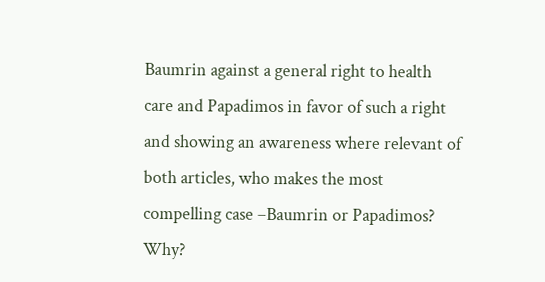Baumrin against a general right to health care and Papadimos in favor of such a right and showing an awareness where relevant of both articles, who makes the most compelling case –Baumrin or Papadimos? Why?